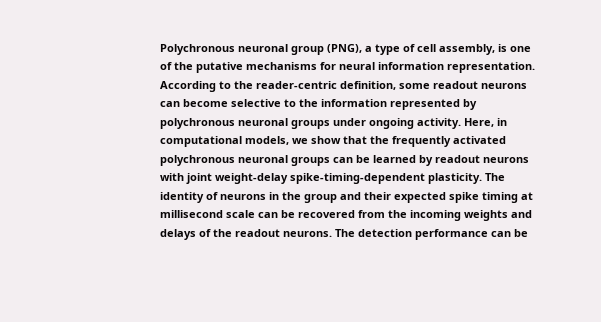Polychronous neuronal group (PNG), a type of cell assembly, is one of the putative mechanisms for neural information representation. According to the reader-centric definition, some readout neurons can become selective to the information represented by polychronous neuronal groups under ongoing activity. Here, in computational models, we show that the frequently activated polychronous neuronal groups can be learned by readout neurons with joint weight-delay spike-timing-dependent plasticity. The identity of neurons in the group and their expected spike timing at millisecond scale can be recovered from the incoming weights and delays of the readout neurons. The detection performance can be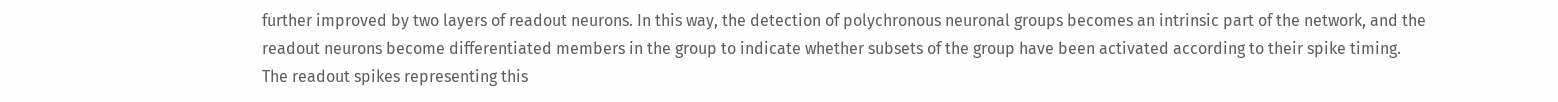further improved by two layers of readout neurons. In this way, the detection of polychronous neuronal groups becomes an intrinsic part of the network, and the readout neurons become differentiated members in the group to indicate whether subsets of the group have been activated according to their spike timing. The readout spikes representing this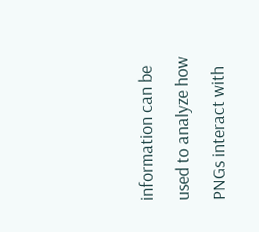information can be used to analyze how PNGs interact with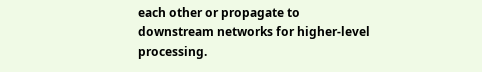each other or propagate to downstream networks for higher-level processing.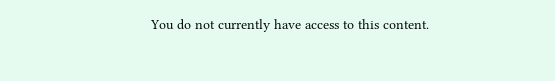You do not currently have access to this content.